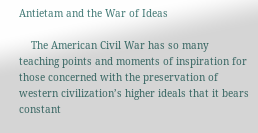Antietam and the War of Ideas

    The American Civil War has so many teaching points and moments of inspiration for those concerned with the preservation of western civilization’s higher ideals that it bears constant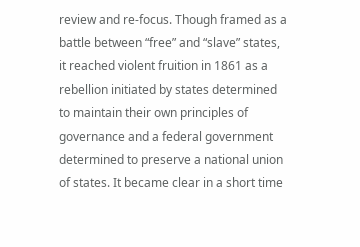review and re-focus. Though framed as a battle between “free” and “slave” states, it reached violent fruition in 1861 as a rebellion initiated by states determined to maintain their own principles of governance and a federal government determined to preserve a national union of states. It became clear in a short time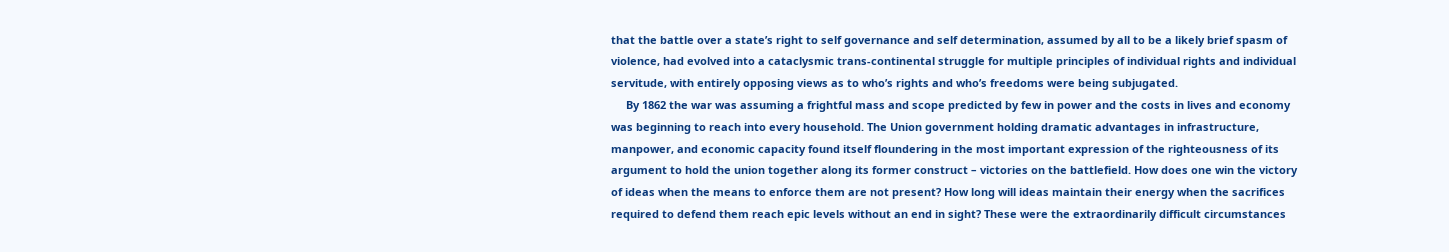that the battle over a state’s right to self governance and self determination, assumed by all to be a likely brief spasm of violence, had evolved into a cataclysmic trans-continental struggle for multiple principles of individual rights and individual servitude, with entirely opposing views as to who’s rights and who’s freedoms were being subjugated.
     By 1862 the war was assuming a frightful mass and scope predicted by few in power and the costs in lives and economy was beginning to reach into every household. The Union government holding dramatic advantages in infrastructure, manpower, and economic capacity found itself floundering in the most important expression of the righteousness of its argument to hold the union together along its former construct – victories on the battlefield. How does one win the victory of ideas when the means to enforce them are not present? How long will ideas maintain their energy when the sacrifices required to defend them reach epic levels without an end in sight? These were the extraordinarily difficult circumstances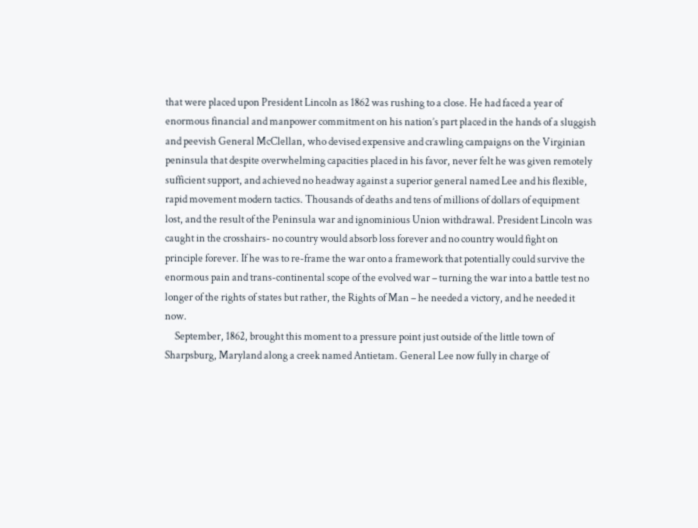that were placed upon President Lincoln as 1862 was rushing to a close. He had faced a year of enormous financial and manpower commitment on his nation’s part placed in the hands of a sluggish and peevish General McClellan, who devised expensive and crawling campaigns on the Virginian peninsula that despite overwhelming capacities placed in his favor, never felt he was given remotely sufficient support, and achieved no headway against a superior general named Lee and his flexible, rapid movement modern tactics. Thousands of deaths and tens of millions of dollars of equipment lost, and the result of the Peninsula war and ignominious Union withdrawal. President Lincoln was caught in the crosshairs- no country would absorb loss forever and no country would fight on principle forever. If he was to re-frame the war onto a framework that potentially could survive the enormous pain and trans-continental scope of the evolved war – turning the war into a battle test no longer of the rights of states but rather, the Rights of Man – he needed a victory, and he needed it now.
     September, 1862, brought this moment to a pressure point just outside of the little town of Sharpsburg, Maryland along a creek named Antietam. General Lee now fully in charge of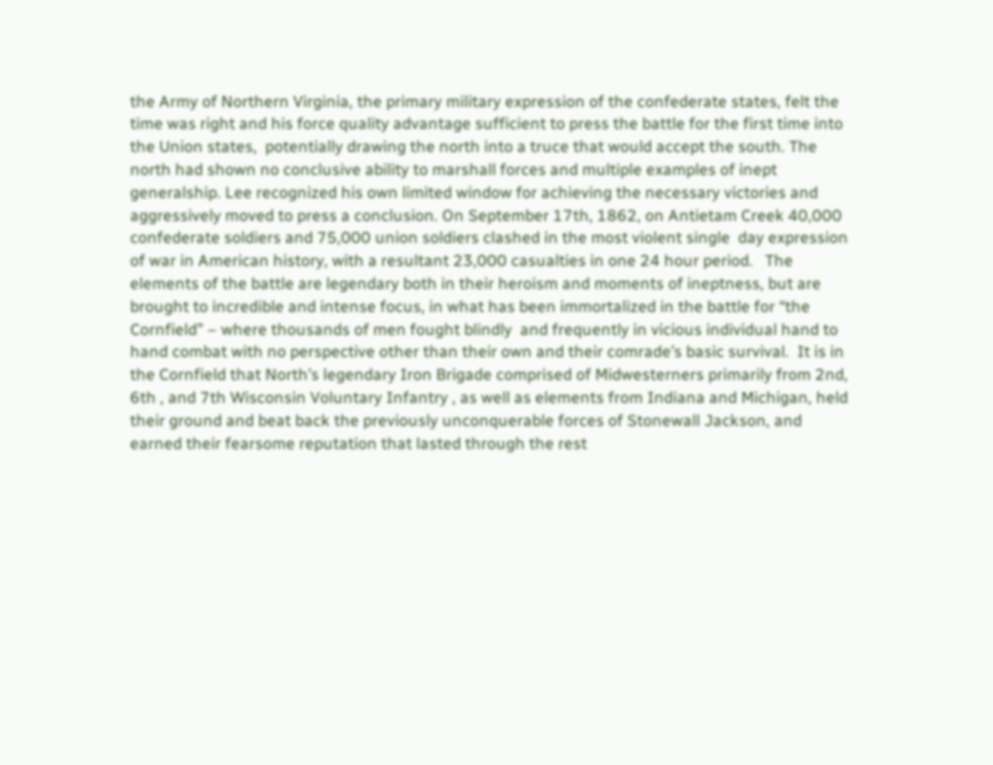the Army of Northern Virginia, the primary military expression of the confederate states, felt the time was right and his force quality advantage sufficient to press the battle for the first time into the Union states,  potentially drawing the north into a truce that would accept the south. The north had shown no conclusive ability to marshall forces and multiple examples of inept generalship. Lee recognized his own limited window for achieving the necessary victories and aggressively moved to press a conclusion. On September 17th, 1862, on Antietam Creek 40,000 confederate soldiers and 75,000 union soldiers clashed in the most violent single  day expression of war in American history, with a resultant 23,000 casualties in one 24 hour period.   The elements of the battle are legendary both in their heroism and moments of ineptness, but are brought to incredible and intense focus, in what has been immortalized in the battle for “the Cornfield” – where thousands of men fought blindly  and frequently in vicious individual hand to hand combat with no perspective other than their own and their comrade’s basic survival.  It is in the Cornfield that North’s legendary Iron Brigade comprised of Midwesterners primarily from 2nd, 6th , and 7th Wisconsin Voluntary Infantry , as well as elements from Indiana and Michigan, held their ground and beat back the previously unconquerable forces of Stonewall Jackson, and earned their fearsome reputation that lasted through the rest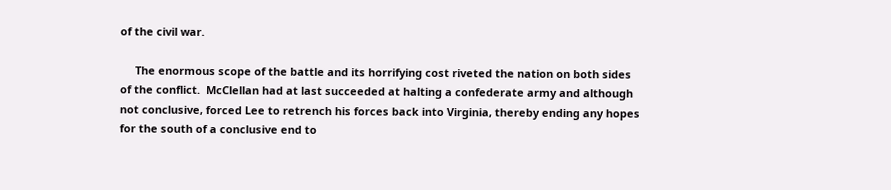of the civil war.

     The enormous scope of the battle and its horrifying cost riveted the nation on both sides of the conflict.  McClellan had at last succeeded at halting a confederate army and although not conclusive, forced Lee to retrench his forces back into Virginia, thereby ending any hopes for the south of a conclusive end to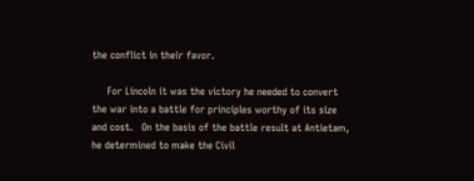the conflict in their favor.

     For Lincoln it was the victory he needed to convert the war into a battle for principles worthy of its size and cost.   On the basis of the battle result at Antietam, he determined to make the Civil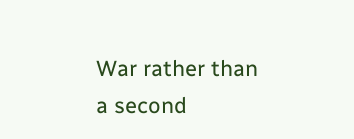War rather than a second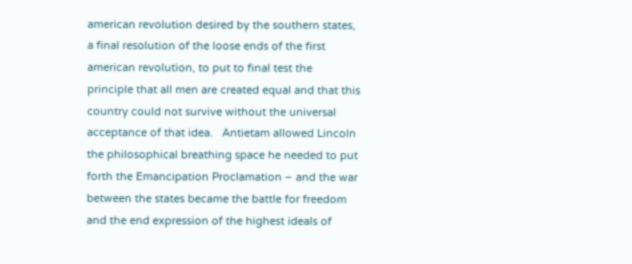american revolution desired by the southern states, a final resolution of the loose ends of the first american revolution, to put to final test the principle that all men are created equal and that this country could not survive without the universal acceptance of that idea.   Antietam allowed Lincoln the philosophical breathing space he needed to put forth the Emancipation Proclamation – and the war between the states became the battle for freedom and the end expression of the highest ideals of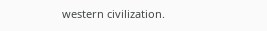western civilization.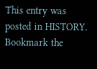This entry was posted in HISTORY. Bookmark the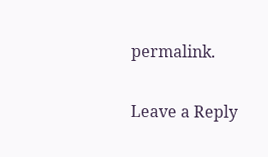permalink.

Leave a Reply